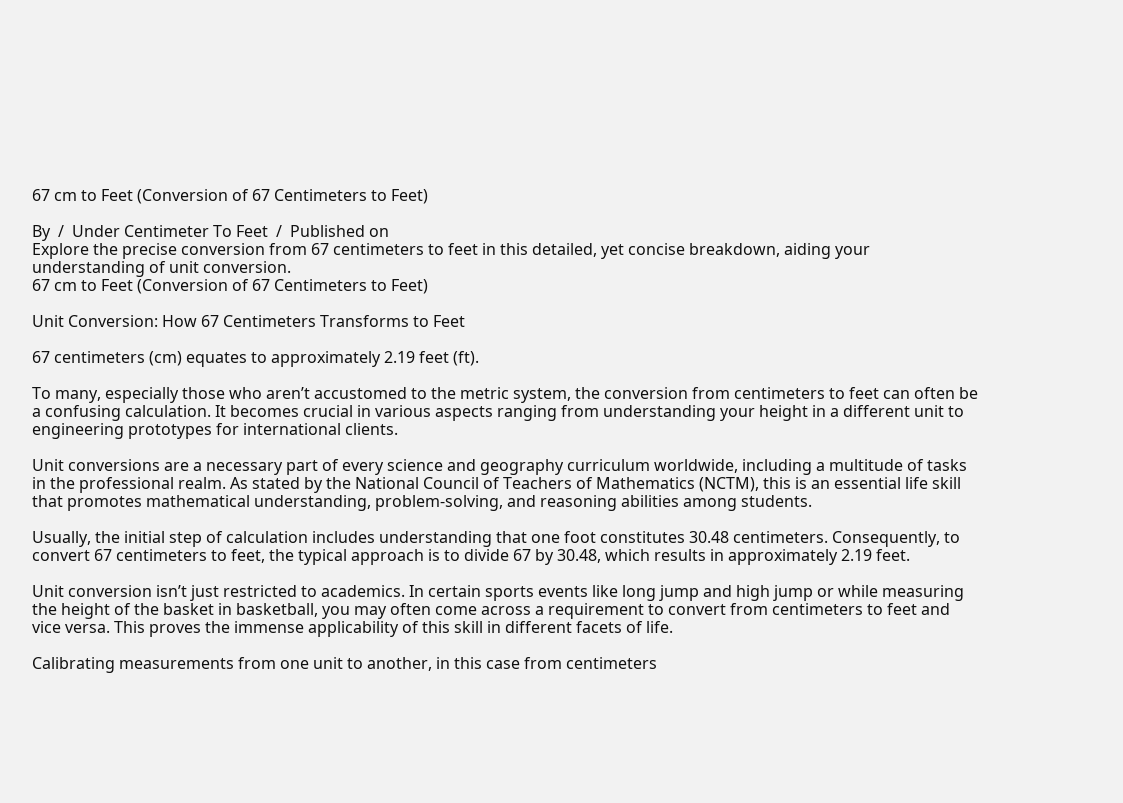67 cm to Feet (Conversion of 67 Centimeters to Feet)

By  /  Under Centimeter To Feet  /  Published on
Explore the precise conversion from 67 centimeters to feet in this detailed, yet concise breakdown, aiding your understanding of unit conversion.
67 cm to Feet (Conversion of 67 Centimeters to Feet)

Unit Conversion: How 67 Centimeters Transforms to Feet

67 centimeters (cm) equates to approximately 2.19 feet (ft).

To many, especially those who aren’t accustomed to the metric system, the conversion from centimeters to feet can often be a confusing calculation. It becomes crucial in various aspects ranging from understanding your height in a different unit to engineering prototypes for international clients.

Unit conversions are a necessary part of every science and geography curriculum worldwide, including a multitude of tasks in the professional realm. As stated by the National Council of Teachers of Mathematics (NCTM), this is an essential life skill that promotes mathematical understanding, problem-solving, and reasoning abilities among students.

Usually, the initial step of calculation includes understanding that one foot constitutes 30.48 centimeters. Consequently, to convert 67 centimeters to feet, the typical approach is to divide 67 by 30.48, which results in approximately 2.19 feet.

Unit conversion isn’t just restricted to academics. In certain sports events like long jump and high jump or while measuring the height of the basket in basketball, you may often come across a requirement to convert from centimeters to feet and vice versa. This proves the immense applicability of this skill in different facets of life.

Calibrating measurements from one unit to another, in this case from centimeters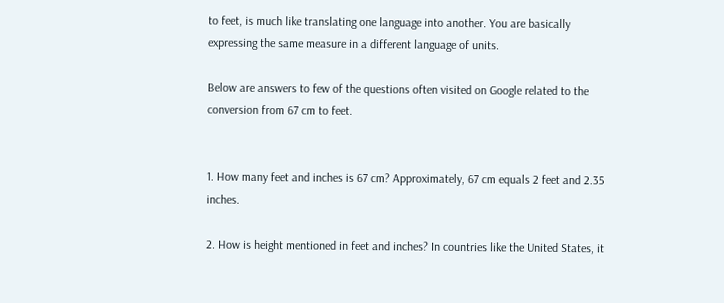to feet, is much like translating one language into another. You are basically expressing the same measure in a different language of units.

Below are answers to few of the questions often visited on Google related to the conversion from 67 cm to feet.


1. How many feet and inches is 67 cm? Approximately, 67 cm equals 2 feet and 2.35 inches.

2. How is height mentioned in feet and inches? In countries like the United States, it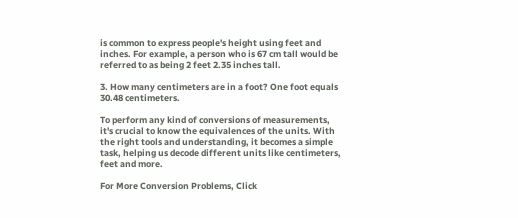is common to express people's height using feet and inches. For example, a person who is 67 cm tall would be referred to as being 2 feet 2.35 inches tall.

3. How many centimeters are in a foot? One foot equals 30.48 centimeters.

To perform any kind of conversions of measurements, it's crucial to know the equivalences of the units. With the right tools and understanding, it becomes a simple task, helping us decode different units like centimeters, feet and more.

For More Conversion Problems, Click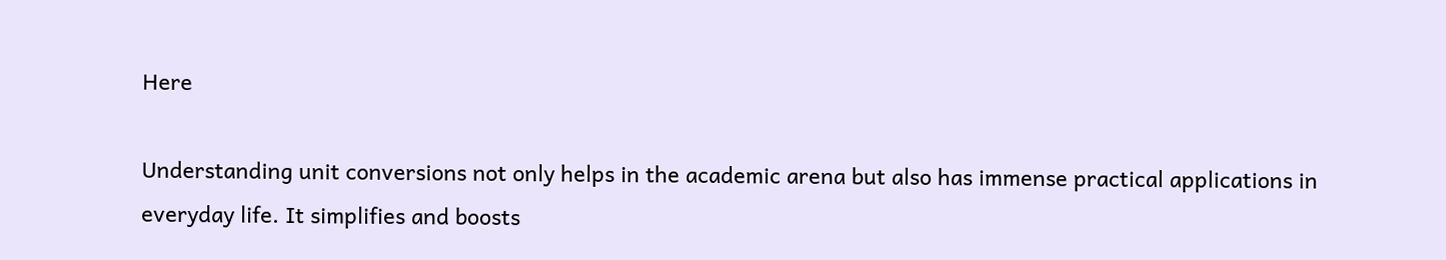Here

Understanding unit conversions not only helps in the academic arena but also has immense practical applications in everyday life. It simplifies and boosts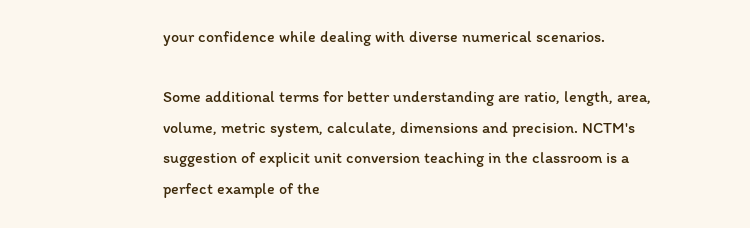your confidence while dealing with diverse numerical scenarios.

Some additional terms for better understanding are ratio, length, area, volume, metric system, calculate, dimensions and precision. NCTM's suggestion of explicit unit conversion teaching in the classroom is a perfect example of the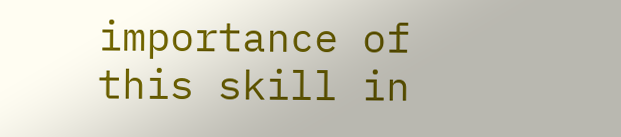importance of this skill in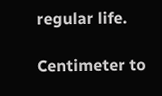regular life.

Centimeter to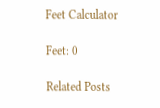Feet Calculator

Feet: 0

Related Posts